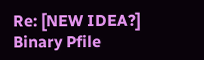Re: [NEW IDEA?] Binary Pfile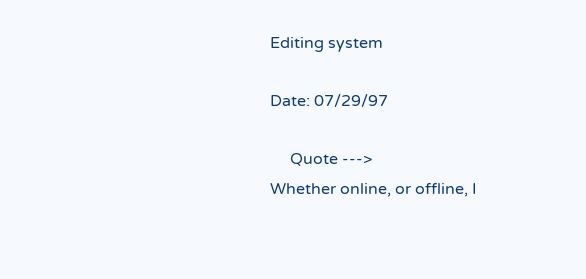Editing system

Date: 07/29/97

     Quote --->
Whether online, or offline, I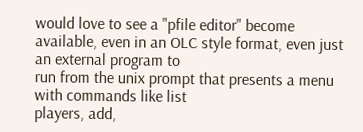would love to see a "pfile editor" become
available, even in an OLC style format, even just an external program to
run from the unix prompt that presents a menu with commands like list
players, add,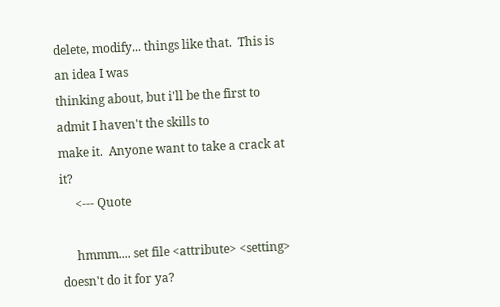delete, modify... things like that.  This is an idea I was
thinking about, but i'll be the first to admit I haven't the skills to
make it.  Anyone want to take a crack at it?
     <--- Quote

     hmmm.... set file <attribute> <setting>  doesn't do it for ya?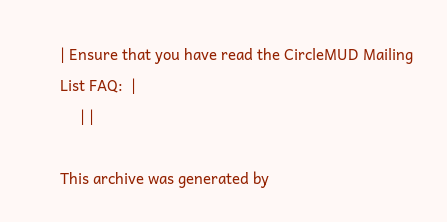| Ensure that you have read the CircleMUD Mailing List FAQ:  |
     | |

This archive was generated by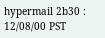hypermail 2b30 : 12/08/00 PST